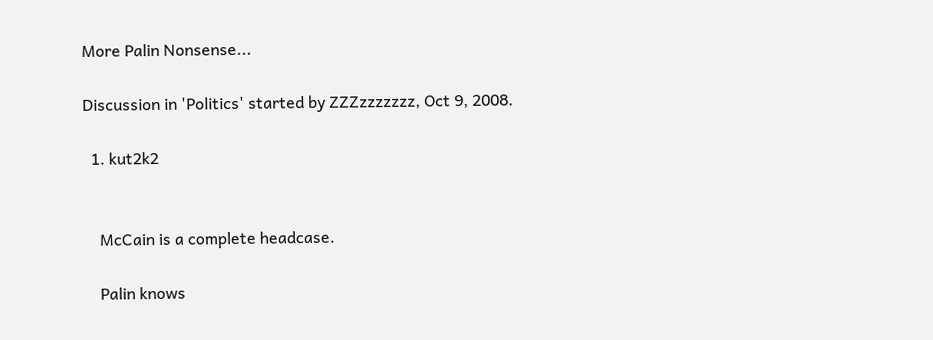More Palin Nonsense...

Discussion in 'Politics' started by ZZZzzzzzzz, Oct 9, 2008.

  1. kut2k2


    McCain is a complete headcase.

    Palin knows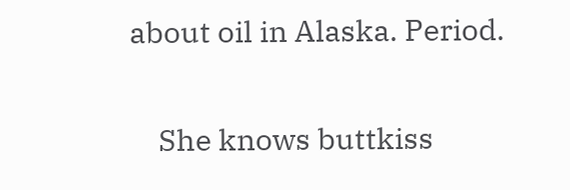about oil in Alaska. Period.

    She knows buttkiss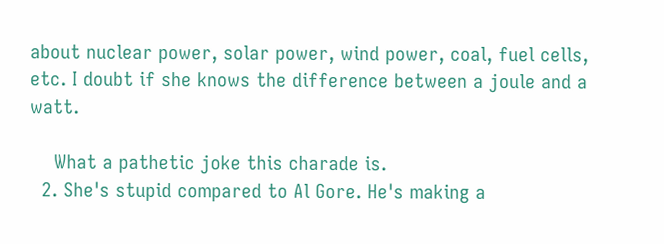about nuclear power, solar power, wind power, coal, fuel cells, etc. I doubt if she knows the difference between a joule and a watt.

    What a pathetic joke this charade is.
  2. She's stupid compared to Al Gore. He's making a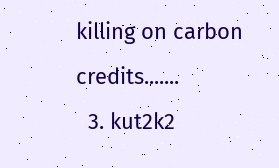killing on carbon credits.......
  3. kut2k2